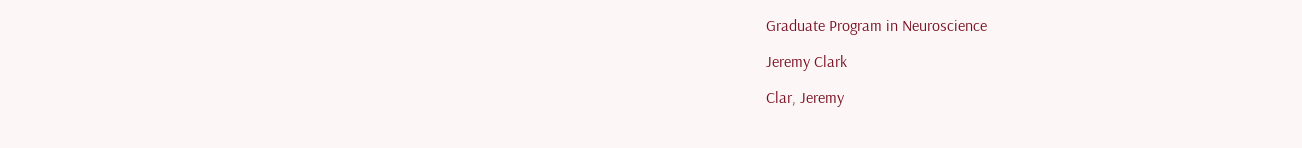Graduate Program in Neuroscience

Jeremy Clark

Clar, Jeremy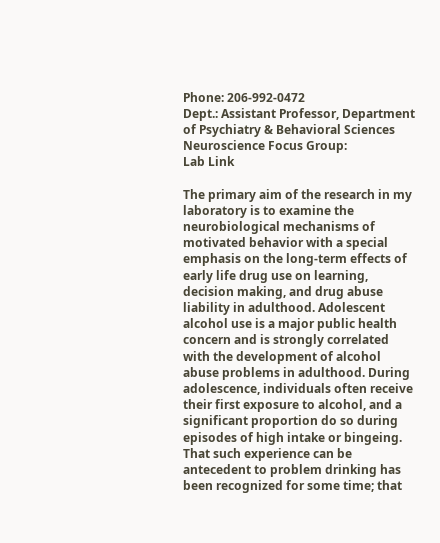Phone: 206-992-0472
Dept.: Assistant Professor, Department of Psychiatry & Behavioral Sciences
Neuroscience Focus Group:
Lab Link

The primary aim of the research in my laboratory is to examine the neurobiological mechanisms of motivated behavior with a special emphasis on the long-term effects of early life drug use on learning, decision making, and drug abuse liability in adulthood. Adolescent alcohol use is a major public health concern and is strongly correlated with the development of alcohol abuse problems in adulthood. During adolescence, individuals often receive their first exposure to alcohol, and a significant proportion do so during episodes of high intake or bingeing. That such experience can be antecedent to problem drinking has been recognized for some time; that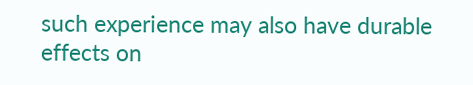such experience may also have durable effects on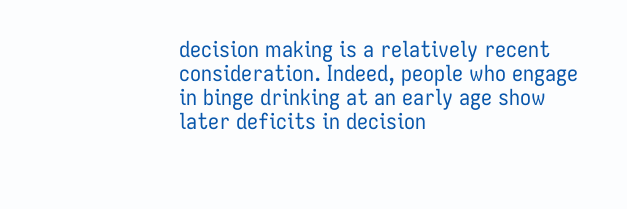decision making is a relatively recent consideration. Indeed, people who engage in binge drinking at an early age show later deficits in decision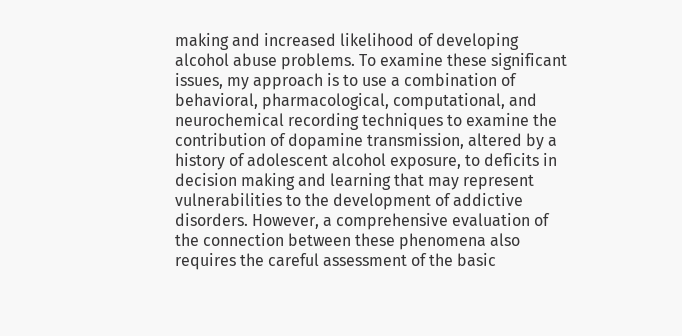making and increased likelihood of developing alcohol abuse problems. To examine these significant issues, my approach is to use a combination of behavioral, pharmacological, computational, and neurochemical recording techniques to examine the contribution of dopamine transmission, altered by a history of adolescent alcohol exposure, to deficits in decision making and learning that may represent vulnerabilities to the development of addictive disorders. However, a comprehensive evaluation of the connection between these phenomena also requires the careful assessment of the basic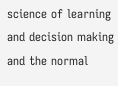science of learning and decision making and the normal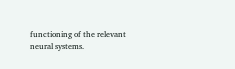functioning of the relevant neural systems.